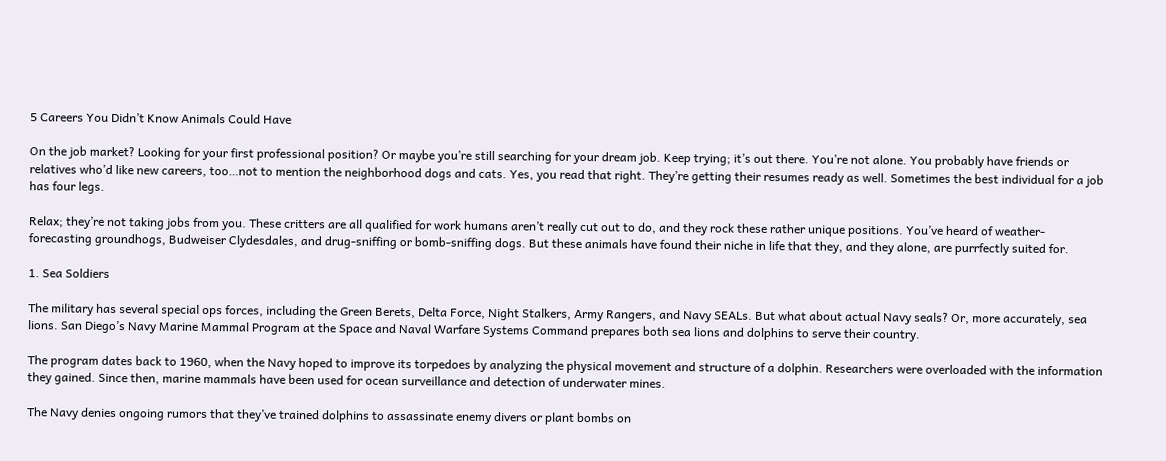5 Careers You Didn’t Know Animals Could Have

On the job market? Looking for your first professional position? Or maybe you’re still searching for your dream job. Keep trying; it’s out there. You’re not alone. You probably have friends or relatives who’d like new careers, too…not to mention the neighborhood dogs and cats. Yes, you read that right. They’re getting their resumes ready as well. Sometimes the best individual for a job has four legs.

Relax; they’re not taking jobs from you. These critters are all qualified for work humans aren’t really cut out to do, and they rock these rather unique positions. You’ve heard of weather-forecasting groundhogs, Budweiser Clydesdales, and drug-sniffing or bomb-sniffing dogs. But these animals have found their niche in life that they, and they alone, are purrfectly suited for.

1. Sea Soldiers

The military has several special ops forces, including the Green Berets, Delta Force, Night Stalkers, Army Rangers, and Navy SEALs. But what about actual Navy seals? Or, more accurately, sea lions. San Diego’s Navy Marine Mammal Program at the Space and Naval Warfare Systems Command prepares both sea lions and dolphins to serve their country.

The program dates back to 1960, when the Navy hoped to improve its torpedoes by analyzing the physical movement and structure of a dolphin. Researchers were overloaded with the information they gained. Since then, marine mammals have been used for ocean surveillance and detection of underwater mines.

The Navy denies ongoing rumors that they’ve trained dolphins to assassinate enemy divers or plant bombs on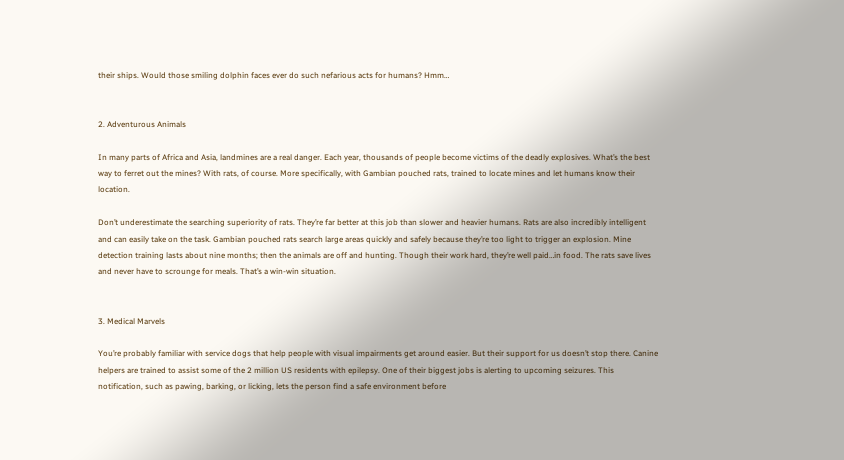their ships. Would those smiling dolphin faces ever do such nefarious acts for humans? Hmm…


2. Adventurous Animals

In many parts of Africa and Asia, landmines are a real danger. Each year, thousands of people become victims of the deadly explosives. What’s the best way to ferret out the mines? With rats, of course. More specifically, with Gambian pouched rats, trained to locate mines and let humans know their location.

Don’t underestimate the searching superiority of rats. They’re far better at this job than slower and heavier humans. Rats are also incredibly intelligent and can easily take on the task. Gambian pouched rats search large areas quickly and safely because they’re too light to trigger an explosion. Mine detection training lasts about nine months; then the animals are off and hunting. Though their work hard, they’re well paid…in food. The rats save lives and never have to scrounge for meals. That’s a win-win situation.


3. Medical Marvels

You’re probably familiar with service dogs that help people with visual impairments get around easier. But their support for us doesn’t stop there. Canine helpers are trained to assist some of the 2 million US residents with epilepsy. One of their biggest jobs is alerting to upcoming seizures. This notification, such as pawing, barking, or licking, lets the person find a safe environment before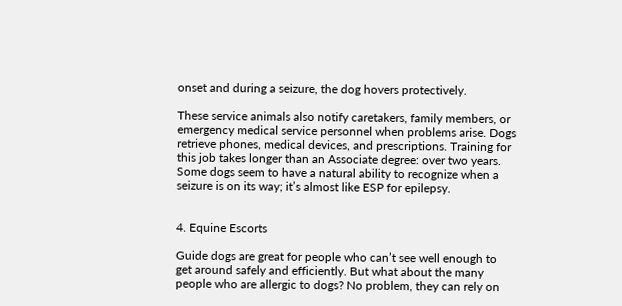onset and during a seizure, the dog hovers protectively.

These service animals also notify caretakers, family members, or emergency medical service personnel when problems arise. Dogs retrieve phones, medical devices, and prescriptions. Training for this job takes longer than an Associate degree: over two years. Some dogs seem to have a natural ability to recognize when a seizure is on its way; it’s almost like ESP for epilepsy.


4. Equine Escorts

Guide dogs are great for people who can’t see well enough to get around safely and efficiently. But what about the many people who are allergic to dogs? No problem, they can rely on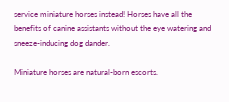service miniature horses instead! Horses have all the benefits of canine assistants without the eye watering and sneeze-inducing dog dander.

Miniature horses are natural-born escorts.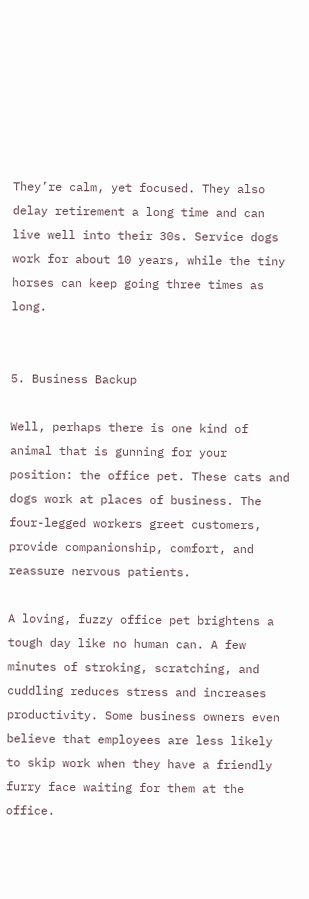They’re calm, yet focused. They also delay retirement a long time and can live well into their 30s. Service dogs work for about 10 years, while the tiny horses can keep going three times as long.


5. Business Backup

Well, perhaps there is one kind of animal that is gunning for your position: the office pet. These cats and dogs work at places of business. The four-legged workers greet customers, provide companionship, comfort, and reassure nervous patients.

A loving, fuzzy office pet brightens a tough day like no human can. A few minutes of stroking, scratching, and cuddling reduces stress and increases productivity. Some business owners even believe that employees are less likely to skip work when they have a friendly furry face waiting for them at the office.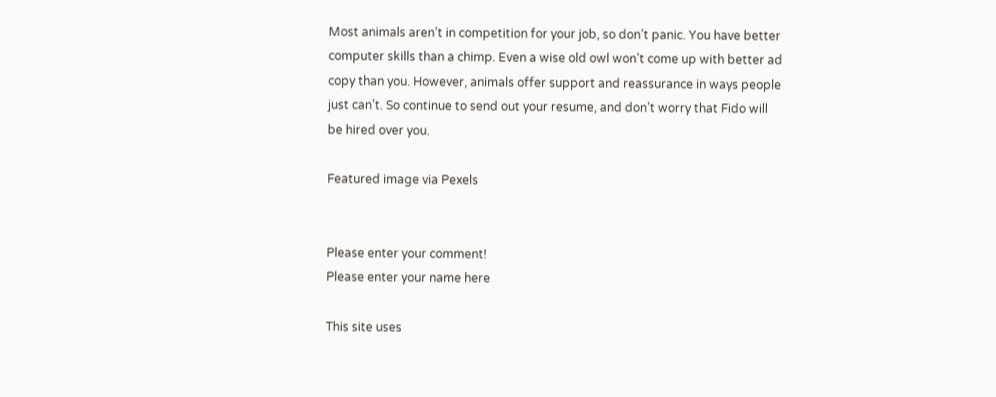Most animals aren’t in competition for your job, so don’t panic. You have better computer skills than a chimp. Even a wise old owl won’t come up with better ad copy than you. However, animals offer support and reassurance in ways people just can’t. So continue to send out your resume, and don’t worry that Fido will be hired over you.

Featured image via Pexels


Please enter your comment!
Please enter your name here

This site uses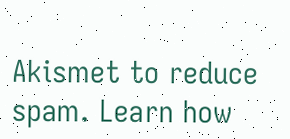Akismet to reduce spam. Learn how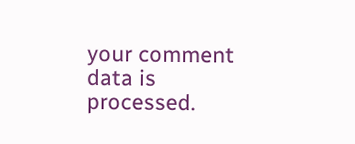your comment data is processed.